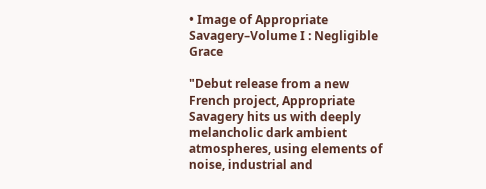• Image of Appropriate Savagery–Volume I : Negligible Grace

"Debut release from a new French project, Appropriate Savagery hits us with deeply melancholic dark ambient atmospheres, using elements of noise, industrial and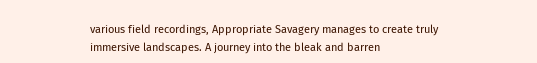various field recordings, Appropriate Savagery manages to create truly immersive landscapes. A journey into the bleak and barren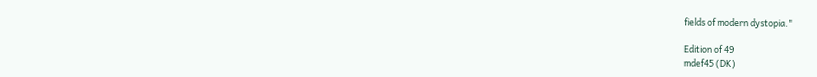fields of modern dystopia."

Edition of 49
mdef45 (DK)